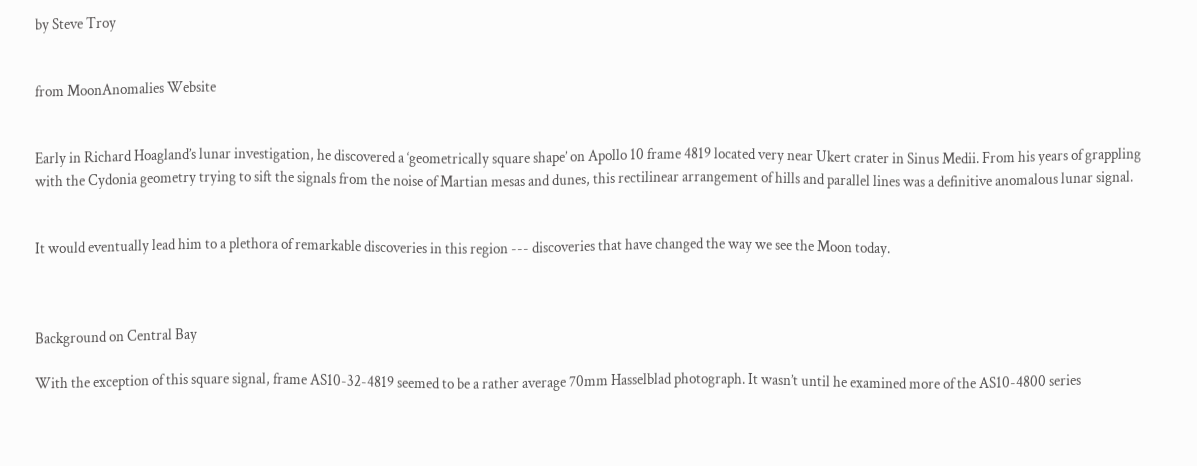by Steve Troy


from MoonAnomalies Website


Early in Richard Hoagland’s lunar investigation, he discovered a ‘geometrically square shape’ on Apollo 10 frame 4819 located very near Ukert crater in Sinus Medii. From his years of grappling with the Cydonia geometry trying to sift the signals from the noise of Martian mesas and dunes, this rectilinear arrangement of hills and parallel lines was a definitive anomalous lunar signal.


It would eventually lead him to a plethora of remarkable discoveries in this region --- discoveries that have changed the way we see the Moon today.



Background on Central Bay

With the exception of this square signal, frame AS10-32-4819 seemed to be a rather average 70mm Hasselblad photograph. It wasn’t until he examined more of the AS10-4800 series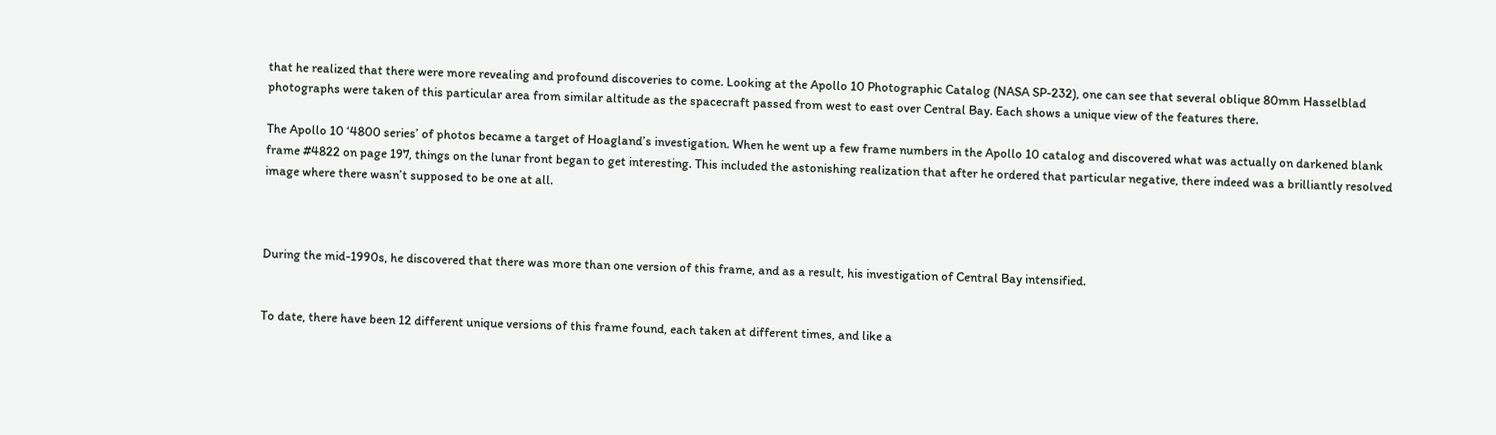that he realized that there were more revealing and profound discoveries to come. Looking at the Apollo 10 Photographic Catalog (NASA SP-232), one can see that several oblique 80mm Hasselblad photographs were taken of this particular area from similar altitude as the spacecraft passed from west to east over Central Bay. Each shows a unique view of the features there.

The Apollo 10 ‘4800 series’ of photos became a target of Hoagland’s investigation. When he went up a few frame numbers in the Apollo 10 catalog and discovered what was actually on darkened blank frame #4822 on page 197, things on the lunar front began to get interesting. This included the astonishing realization that after he ordered that particular negative, there indeed was a brilliantly resolved image where there wasn’t supposed to be one at all.



During the mid-1990s, he discovered that there was more than one version of this frame, and as a result, his investigation of Central Bay intensified.


To date, there have been 12 different unique versions of this frame found, each taken at different times, and like a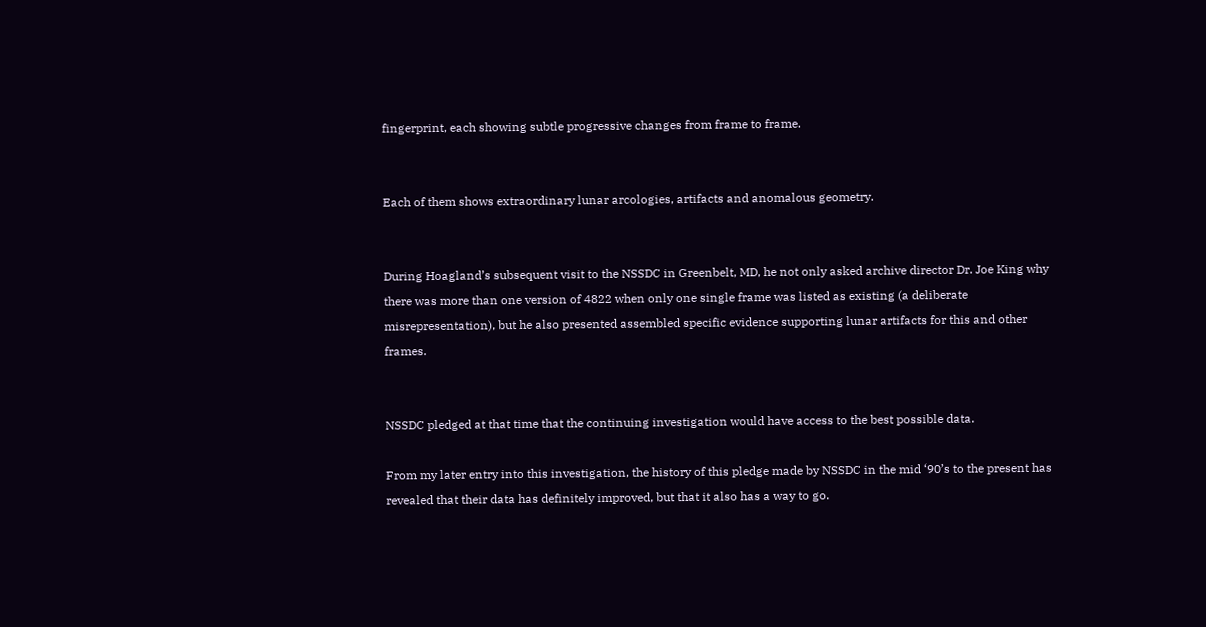fingerprint, each showing subtle progressive changes from frame to frame.


Each of them shows extraordinary lunar arcologies, artifacts and anomalous geometry.


During Hoagland’s subsequent visit to the NSSDC in Greenbelt, MD, he not only asked archive director Dr. Joe King why there was more than one version of 4822 when only one single frame was listed as existing (a deliberate misrepresentation), but he also presented assembled specific evidence supporting lunar artifacts for this and other frames.


NSSDC pledged at that time that the continuing investigation would have access to the best possible data.

From my later entry into this investigation, the history of this pledge made by NSSDC in the mid ‘90’s to the present has revealed that their data has definitely improved, but that it also has a way to go.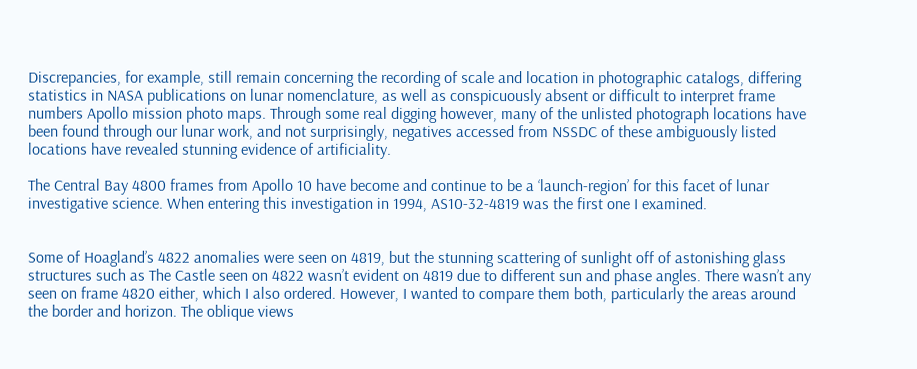Discrepancies, for example, still remain concerning the recording of scale and location in photographic catalogs, differing statistics in NASA publications on lunar nomenclature, as well as conspicuously absent or difficult to interpret frame numbers Apollo mission photo maps. Through some real digging however, many of the unlisted photograph locations have been found through our lunar work, and not surprisingly, negatives accessed from NSSDC of these ambiguously listed locations have revealed stunning evidence of artificiality.

The Central Bay 4800 frames from Apollo 10 have become and continue to be a ‘launch-region’ for this facet of lunar investigative science. When entering this investigation in 1994, AS10-32-4819 was the first one I examined.


Some of Hoagland’s 4822 anomalies were seen on 4819, but the stunning scattering of sunlight off of astonishing glass structures such as The Castle seen on 4822 wasn’t evident on 4819 due to different sun and phase angles. There wasn’t any seen on frame 4820 either, which I also ordered. However, I wanted to compare them both, particularly the areas around the border and horizon. The oblique views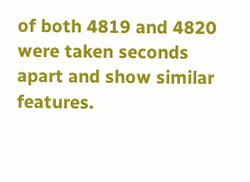of both 4819 and 4820 were taken seconds apart and show similar features.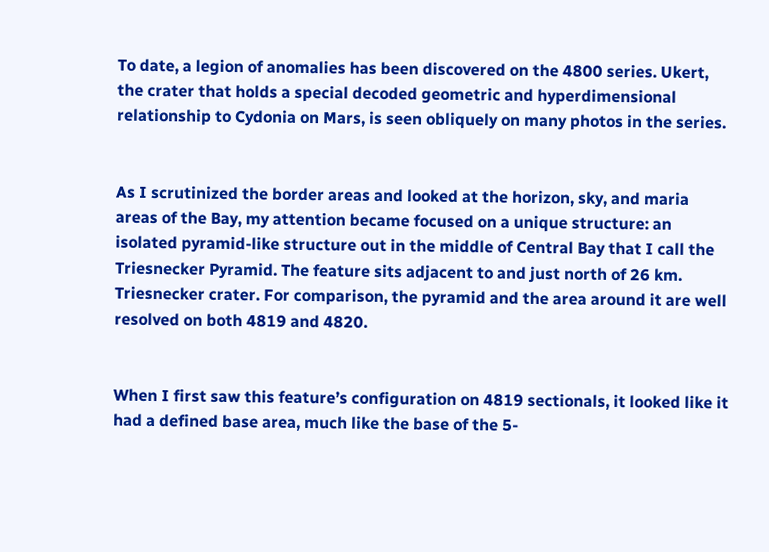To date, a legion of anomalies has been discovered on the 4800 series. Ukert, the crater that holds a special decoded geometric and hyperdimensional relationship to Cydonia on Mars, is seen obliquely on many photos in the series.


As I scrutinized the border areas and looked at the horizon, sky, and maria areas of the Bay, my attention became focused on a unique structure: an isolated pyramid-like structure out in the middle of Central Bay that I call the Triesnecker Pyramid. The feature sits adjacent to and just north of 26 km. Triesnecker crater. For comparison, the pyramid and the area around it are well resolved on both 4819 and 4820.


When I first saw this feature’s configuration on 4819 sectionals, it looked like it had a defined base area, much like the base of the 5-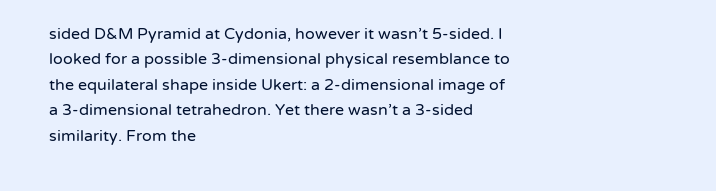sided D&M Pyramid at Cydonia, however it wasn’t 5-sided. I looked for a possible 3-dimensional physical resemblance to the equilateral shape inside Ukert: a 2-dimensional image of a 3-dimensional tetrahedron. Yet there wasn’t a 3-sided similarity. From the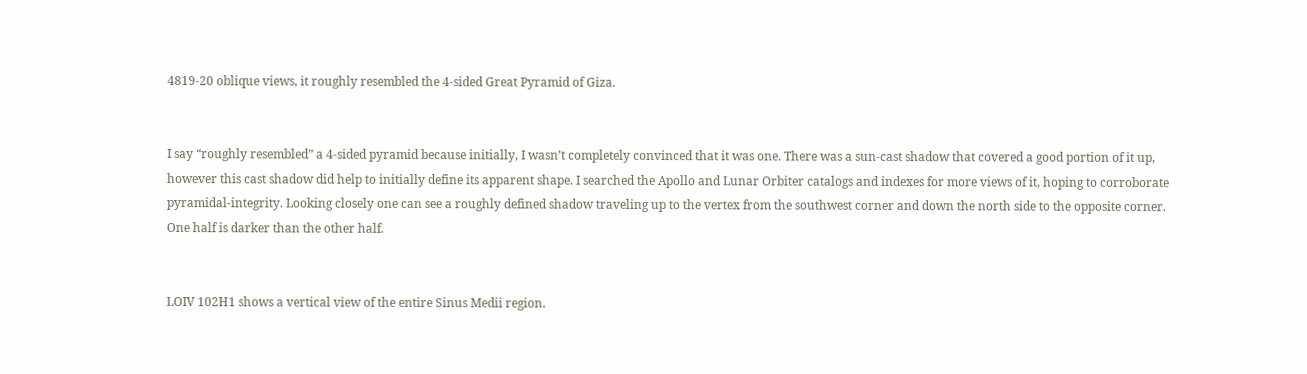4819-20 oblique views, it roughly resembled the 4-sided Great Pyramid of Giza.


I say “roughly resembled” a 4-sided pyramid because initially, I wasn’t completely convinced that it was one. There was a sun-cast shadow that covered a good portion of it up, however this cast shadow did help to initially define its apparent shape. I searched the Apollo and Lunar Orbiter catalogs and indexes for more views of it, hoping to corroborate pyramidal-integrity. Looking closely one can see a roughly defined shadow traveling up to the vertex from the southwest corner and down the north side to the opposite corner. One half is darker than the other half.


LOIV 102H1 shows a vertical view of the entire Sinus Medii region.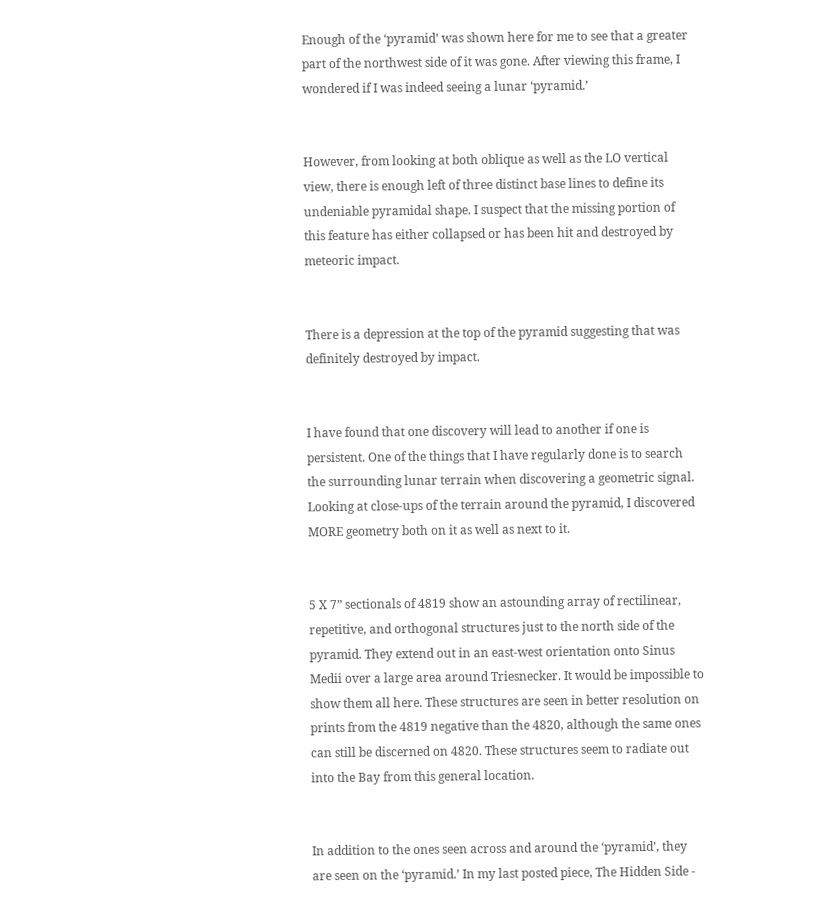Enough of the ‘pyramid’ was shown here for me to see that a greater part of the northwest side of it was gone. After viewing this frame, I wondered if I was indeed seeing a lunar ‘pyramid.’


However, from looking at both oblique as well as the LO vertical view, there is enough left of three distinct base lines to define its undeniable pyramidal shape. I suspect that the missing portion of this feature has either collapsed or has been hit and destroyed by meteoric impact.


There is a depression at the top of the pyramid suggesting that was definitely destroyed by impact.


I have found that one discovery will lead to another if one is persistent. One of the things that I have regularly done is to search the surrounding lunar terrain when discovering a geometric signal. Looking at close-ups of the terrain around the pyramid, I discovered MORE geometry both on it as well as next to it.


5 X 7” sectionals of 4819 show an astounding array of rectilinear, repetitive, and orthogonal structures just to the north side of the pyramid. They extend out in an east-west orientation onto Sinus Medii over a large area around Triesnecker. It would be impossible to show them all here. These structures are seen in better resolution on prints from the 4819 negative than the 4820, although the same ones can still be discerned on 4820. These structures seem to radiate out into the Bay from this general location.


In addition to the ones seen across and around the ‘pyramid’, they are seen on the ‘pyramid.’ In my last posted piece, The Hidden Side -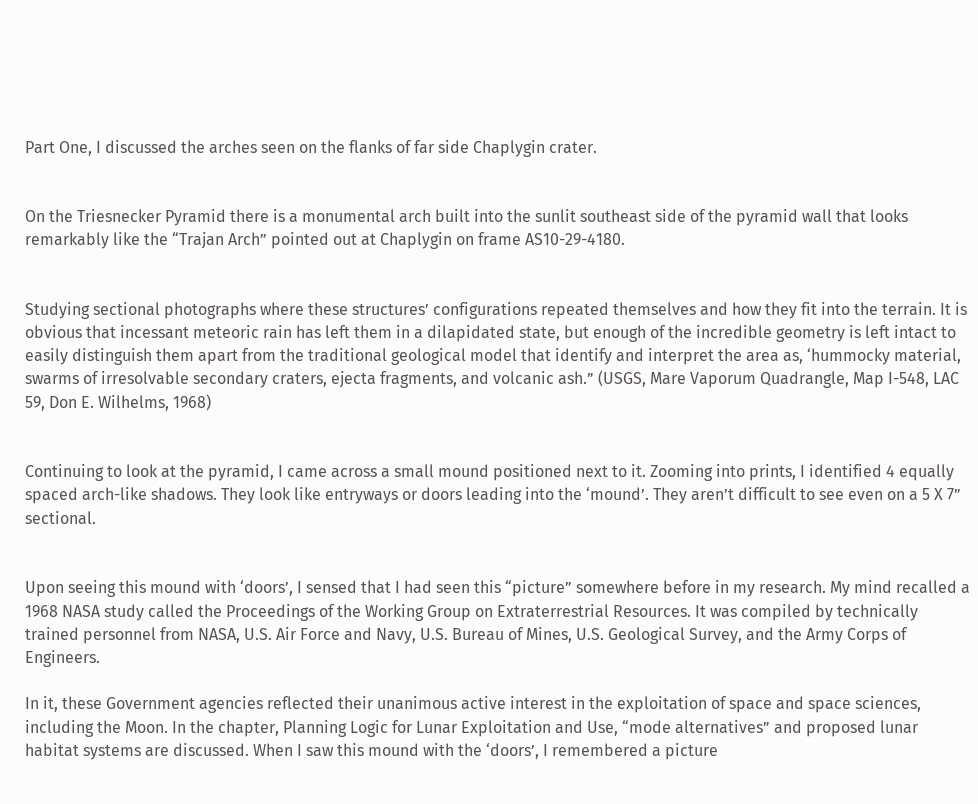Part One, I discussed the arches seen on the flanks of far side Chaplygin crater.


On the Triesnecker Pyramid there is a monumental arch built into the sunlit southeast side of the pyramid wall that looks remarkably like the “Trajan Arch” pointed out at Chaplygin on frame AS10-29-4180.


Studying sectional photographs where these structures’ configurations repeated themselves and how they fit into the terrain. It is obvious that incessant meteoric rain has left them in a dilapidated state, but enough of the incredible geometry is left intact to easily distinguish them apart from the traditional geological model that identify and interpret the area as, ‘hummocky material, swarms of irresolvable secondary craters, ejecta fragments, and volcanic ash.” (USGS, Mare Vaporum Quadrangle, Map I-548, LAC 59, Don E. Wilhelms, 1968)


Continuing to look at the pyramid, I came across a small mound positioned next to it. Zooming into prints, I identified 4 equally spaced arch-like shadows. They look like entryways or doors leading into the ‘mound’. They aren’t difficult to see even on a 5 X 7” sectional.


Upon seeing this mound with ‘doors’, I sensed that I had seen this “picture” somewhere before in my research. My mind recalled a 1968 NASA study called the Proceedings of the Working Group on Extraterrestrial Resources. It was compiled by technically trained personnel from NASA, U.S. Air Force and Navy, U.S. Bureau of Mines, U.S. Geological Survey, and the Army Corps of Engineers.

In it, these Government agencies reflected their unanimous active interest in the exploitation of space and space sciences, including the Moon. In the chapter, Planning Logic for Lunar Exploitation and Use, “mode alternatives” and proposed lunar habitat systems are discussed. When I saw this mound with the ‘doors’, I remembered a picture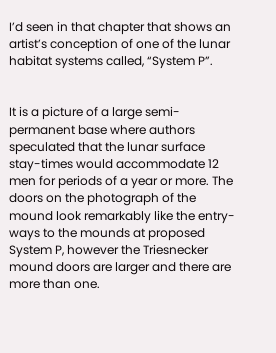I’d seen in that chapter that shows an artist’s conception of one of the lunar habitat systems called, “System P”.


It is a picture of a large semi-permanent base where authors speculated that the lunar surface stay-times would accommodate 12 men for periods of a year or more. The doors on the photograph of the mound look remarkably like the entry-ways to the mounds at proposed System P, however the Triesnecker mound doors are larger and there are more than one.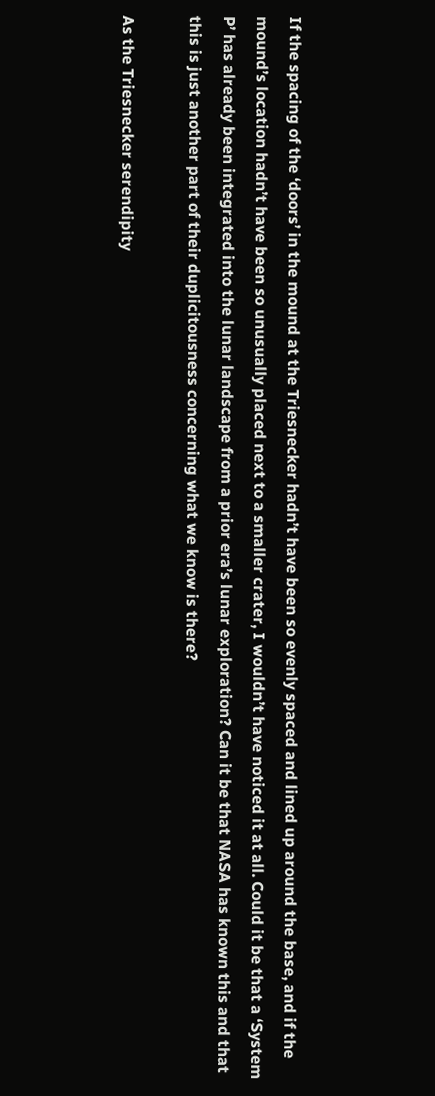If the spacing of the ‘doors’ in the mound at the Triesnecker hadn’t have been so evenly spaced and lined up around the base, and if the mound’s location hadn’t have been so unusually placed next to a smaller crater, I wouldn’t have noticed it at all. Could it be that a ‘System P’ has already been integrated into the lunar landscape from a prior era’s lunar exploration? Can it be that NASA has known this and that this is just another part of their duplicitousness concerning what we know is there?

As the Triesnecker serendipity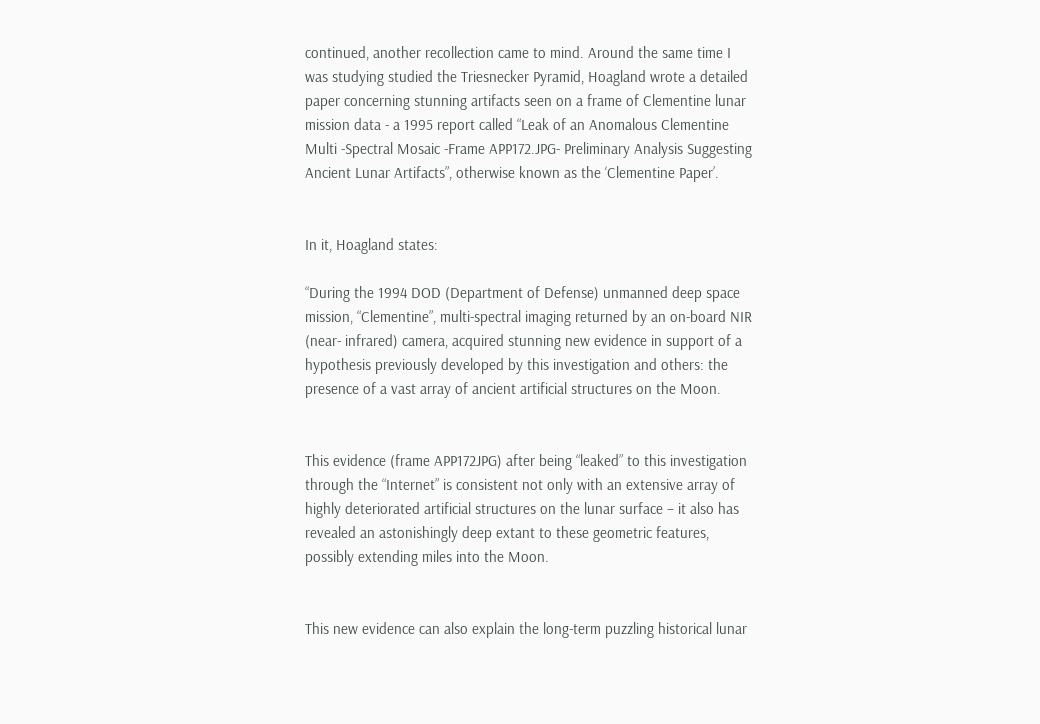continued, another recollection came to mind. Around the same time I was studying studied the Triesnecker Pyramid, Hoagland wrote a detailed paper concerning stunning artifacts seen on a frame of Clementine lunar mission data - a 1995 report called “Leak of an Anomalous Clementine Multi -Spectral Mosaic -Frame APP172.JPG- Preliminary Analysis Suggesting Ancient Lunar Artifacts”, otherwise known as the ‘Clementine Paper’.


In it, Hoagland states:

“During the 1994 DOD (Department of Defense) unmanned deep space mission, “Clementine”, multi-spectral imaging returned by an on-board NIR (near- infrared) camera, acquired stunning new evidence in support of a hypothesis previously developed by this investigation and others: the presence of a vast array of ancient artificial structures on the Moon.


This evidence (frame APP172JPG) after being “leaked” to this investigation through the “Internet” is consistent not only with an extensive array of highly deteriorated artificial structures on the lunar surface – it also has revealed an astonishingly deep extant to these geometric features, possibly extending miles into the Moon.


This new evidence can also explain the long-term puzzling historical lunar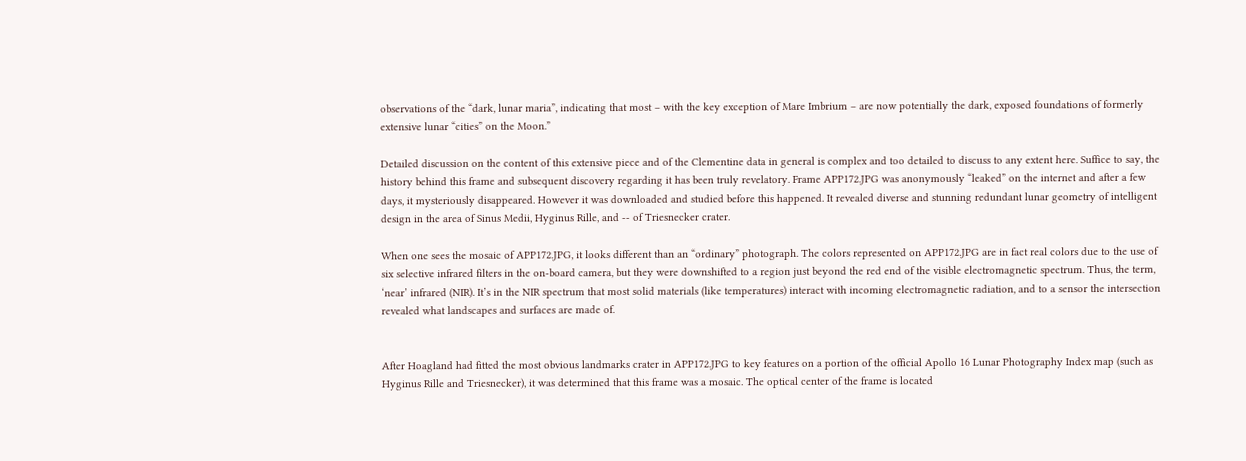observations of the “dark, lunar maria”, indicating that most – with the key exception of Mare Imbrium – are now potentially the dark, exposed foundations of formerly extensive lunar “cities” on the Moon.”

Detailed discussion on the content of this extensive piece and of the Clementine data in general is complex and too detailed to discuss to any extent here. Suffice to say, the history behind this frame and subsequent discovery regarding it has been truly revelatory. Frame APP172.JPG was anonymously “leaked” on the internet and after a few days, it mysteriously disappeared. However it was downloaded and studied before this happened. It revealed diverse and stunning redundant lunar geometry of intelligent design in the area of Sinus Medii, Hyginus Rille, and -- of Triesnecker crater.

When one sees the mosaic of APP172.JPG, it looks different than an “ordinary” photograph. The colors represented on APP172.JPG are in fact real colors due to the use of six selective infrared filters in the on-board camera, but they were downshifted to a region just beyond the red end of the visible electromagnetic spectrum. Thus, the term, ‘near’ infrared (NIR). It’s in the NIR spectrum that most solid materials (like temperatures) interact with incoming electromagnetic radiation, and to a sensor the intersection revealed what landscapes and surfaces are made of.


After Hoagland had fitted the most obvious landmarks crater in APP172.JPG to key features on a portion of the official Apollo 16 Lunar Photography Index map (such as Hyginus Rille and Triesnecker), it was determined that this frame was a mosaic. The optical center of the frame is located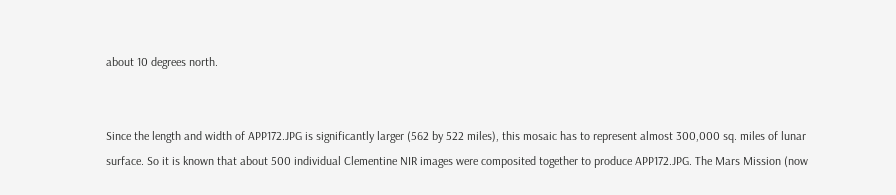about 10 degrees north.


Since the length and width of APP172.JPG is significantly larger (562 by 522 miles), this mosaic has to represent almost 300,000 sq. miles of lunar surface. So it is known that about 500 individual Clementine NIR images were composited together to produce APP172.JPG. The Mars Mission (now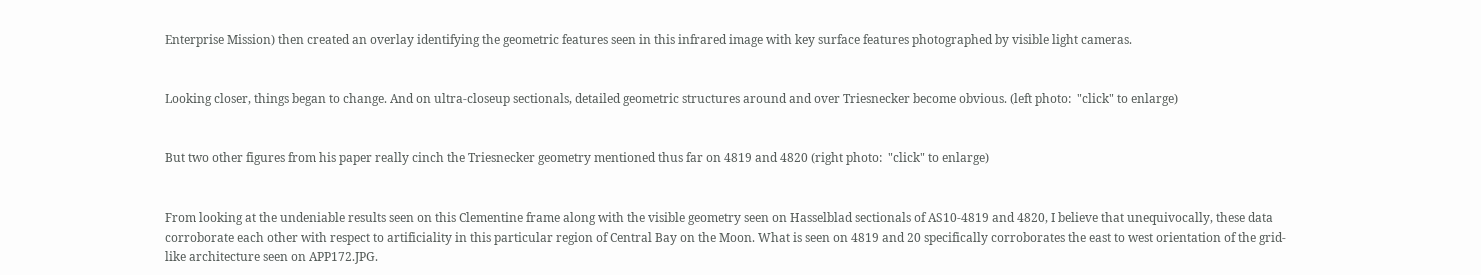Enterprise Mission) then created an overlay identifying the geometric features seen in this infrared image with key surface features photographed by visible light cameras.


Looking closer, things began to change. And on ultra-closeup sectionals, detailed geometric structures around and over Triesnecker become obvious. (left photo:  "click" to enlarge)


But two other figures from his paper really cinch the Triesnecker geometry mentioned thus far on 4819 and 4820 (right photo:  "click" to enlarge)


From looking at the undeniable results seen on this Clementine frame along with the visible geometry seen on Hasselblad sectionals of AS10-4819 and 4820, I believe that unequivocally, these data corroborate each other with respect to artificiality in this particular region of Central Bay on the Moon. What is seen on 4819 and 20 specifically corroborates the east to west orientation of the grid-like architecture seen on APP172.JPG.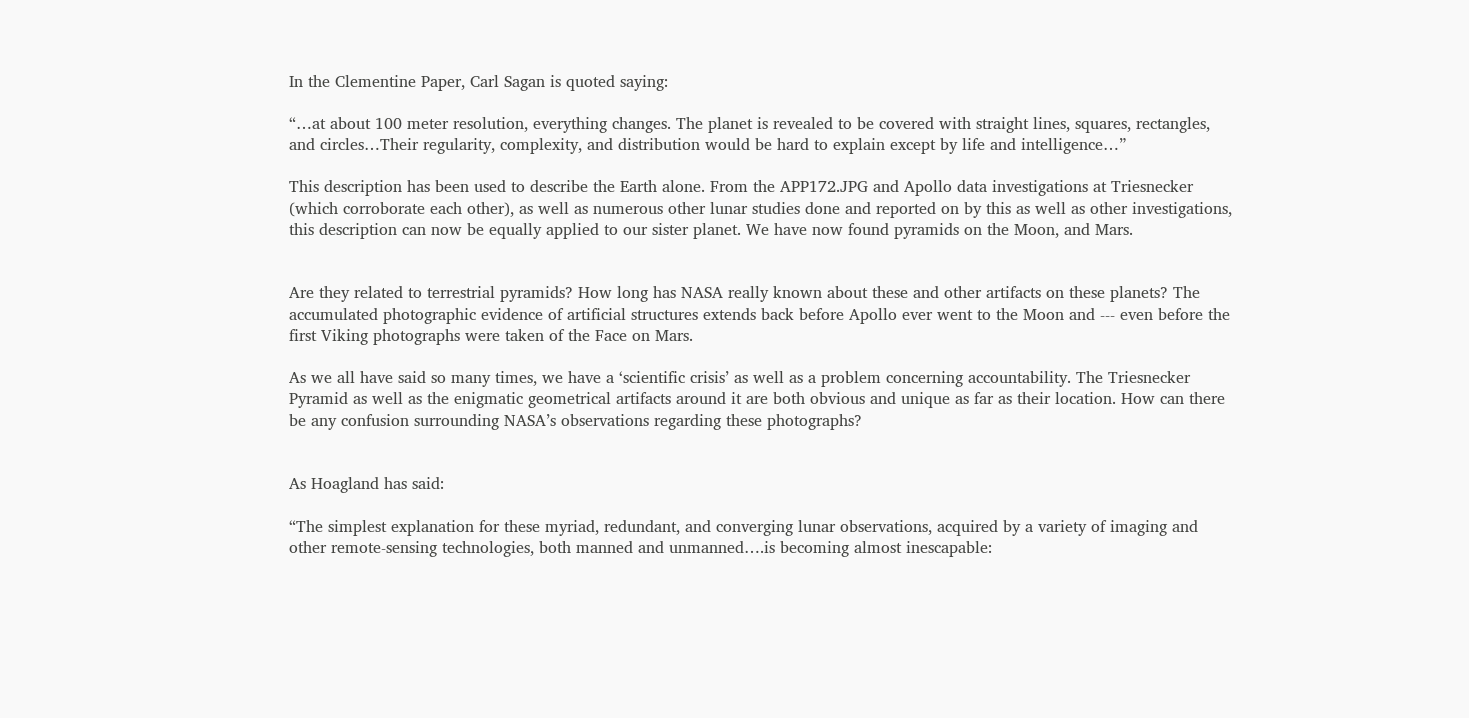In the Clementine Paper, Carl Sagan is quoted saying:

“…at about 100 meter resolution, everything changes. The planet is revealed to be covered with straight lines, squares, rectangles, and circles…Their regularity, complexity, and distribution would be hard to explain except by life and intelligence…”

This description has been used to describe the Earth alone. From the APP172.JPG and Apollo data investigations at Triesnecker (which corroborate each other), as well as numerous other lunar studies done and reported on by this as well as other investigations, this description can now be equally applied to our sister planet. We have now found pyramids on the Moon, and Mars.


Are they related to terrestrial pyramids? How long has NASA really known about these and other artifacts on these planets? The accumulated photographic evidence of artificial structures extends back before Apollo ever went to the Moon and --- even before the first Viking photographs were taken of the Face on Mars.

As we all have said so many times, we have a ‘scientific crisis’ as well as a problem concerning accountability. The Triesnecker Pyramid as well as the enigmatic geometrical artifacts around it are both obvious and unique as far as their location. How can there be any confusion surrounding NASA’s observations regarding these photographs?


As Hoagland has said:

“The simplest explanation for these myriad, redundant, and converging lunar observations, acquired by a variety of imaging and other remote-sensing technologies, both manned and unmanned….is becoming almost inescapable: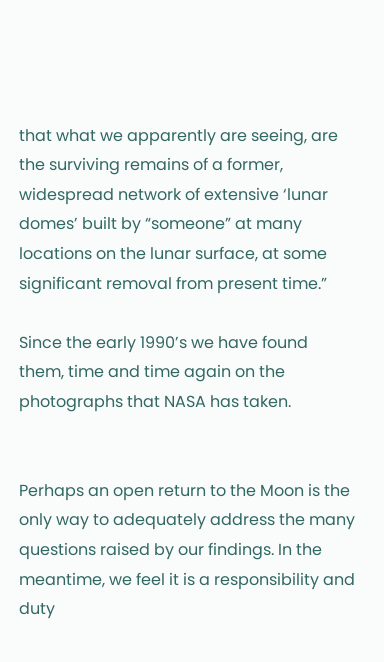that what we apparently are seeing, are the surviving remains of a former, widespread network of extensive ‘lunar domes’ built by “someone” at many locations on the lunar surface, at some significant removal from present time.”

Since the early 1990’s we have found them, time and time again on the photographs that NASA has taken.


Perhaps an open return to the Moon is the only way to adequately address the many questions raised by our findings. In the meantime, we feel it is a responsibility and duty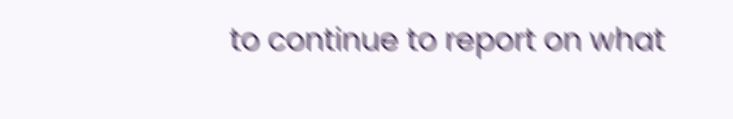to continue to report on what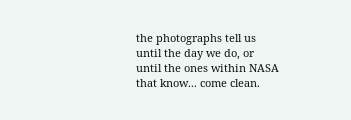the photographs tell us until the day we do, or until the ones within NASA that know... come clean.